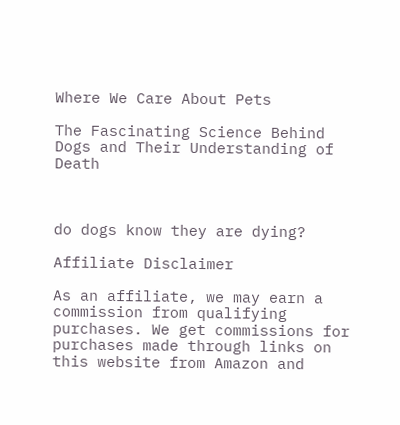Where We Care About Pets

The Fascinating Science Behind Dogs and Their Understanding of Death



do dogs know they are dying?

Affiliate Disclaimer

As an affiliate, we may earn a commission from qualifying purchases. We get commissions for purchases made through links on this website from Amazon and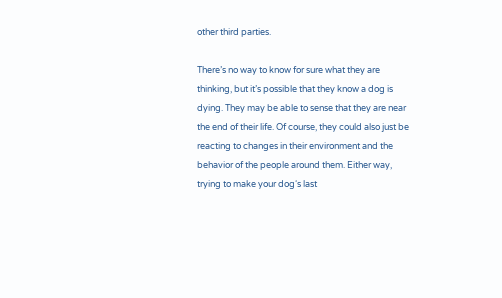other third parties.

There’s no way to know for sure what they are thinking, but it’s possible that they know a dog is dying. They may be able to sense that they are near the end of their life. Of course, they could also just be reacting to changes in their environment and the behavior of the people around them. Either way, trying to make your dog‘s last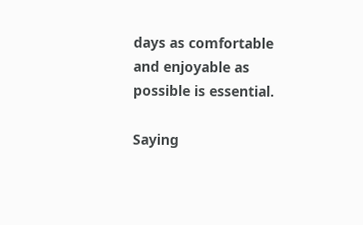days as comfortable and enjoyable as possible is essential.

Saying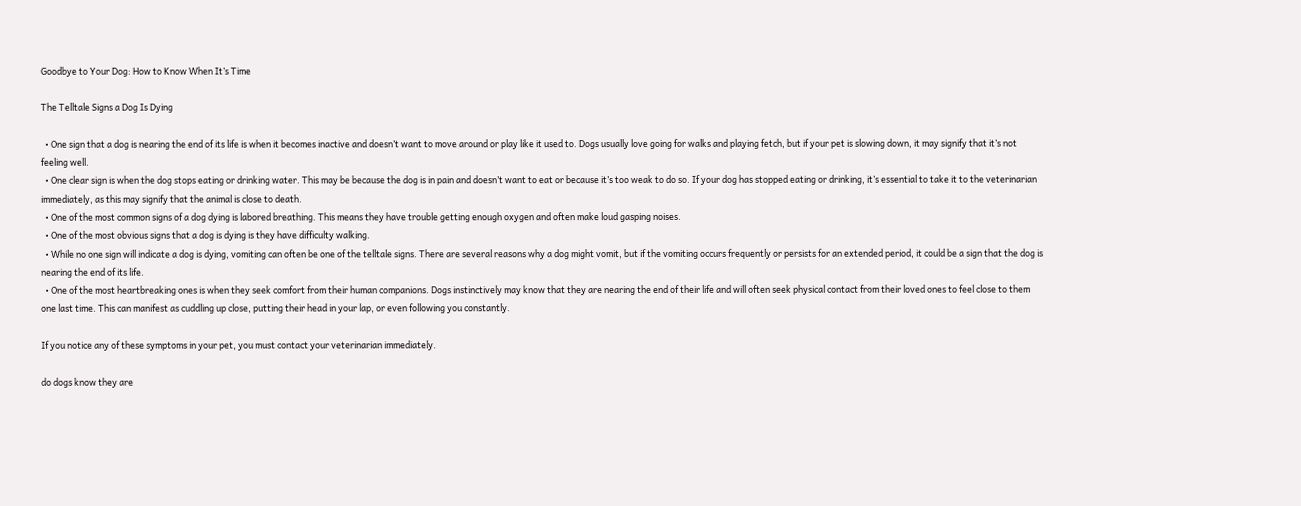Goodbye to Your Dog: How to Know When It’s Time

The Telltale Signs a Dog Is Dying

  • One sign that a dog is nearing the end of its life is when it becomes inactive and doesn’t want to move around or play like it used to. Dogs usually love going for walks and playing fetch, but if your pet is slowing down, it may signify that it’s not feeling well.
  • One clear sign is when the dog stops eating or drinking water. This may be because the dog is in pain and doesn’t want to eat or because it’s too weak to do so. If your dog has stopped eating or drinking, it’s essential to take it to the veterinarian immediately, as this may signify that the animal is close to death.
  • One of the most common signs of a dog dying is labored breathing. This means they have trouble getting enough oxygen and often make loud gasping noises.
  • One of the most obvious signs that a dog is dying is they have difficulty walking.
  • While no one sign will indicate a dog is dying, vomiting can often be one of the telltale signs. There are several reasons why a dog might vomit, but if the vomiting occurs frequently or persists for an extended period, it could be a sign that the dog is nearing the end of its life.
  • One of the most heartbreaking ones is when they seek comfort from their human companions. Dogs instinctively may know that they are nearing the end of their life and will often seek physical contact from their loved ones to feel close to them one last time. This can manifest as cuddling up close, putting their head in your lap, or even following you constantly.

If you notice any of these symptoms in your pet, you must contact your veterinarian immediately.

do dogs know they are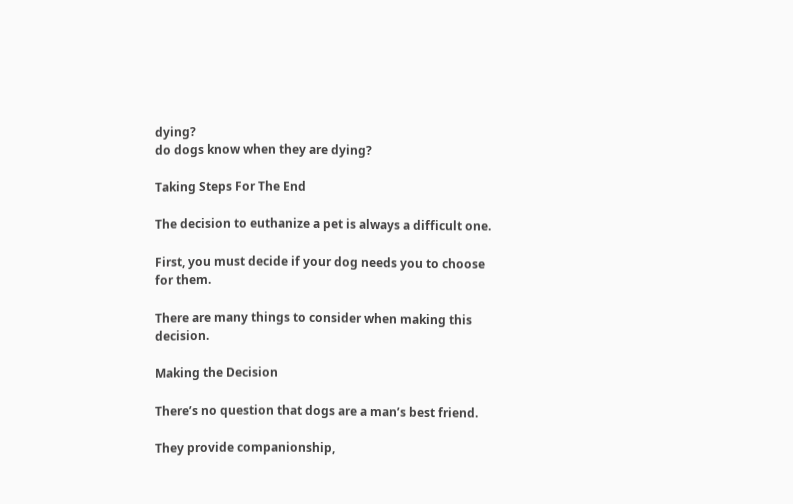dying?
do dogs know when they are dying?

Taking Steps For The End

The decision to euthanize a pet is always a difficult one.

First, you must decide if your dog needs you to choose for them.

There are many things to consider when making this decision.

Making the Decision

There’s no question that dogs are a man’s best friend.

They provide companionship,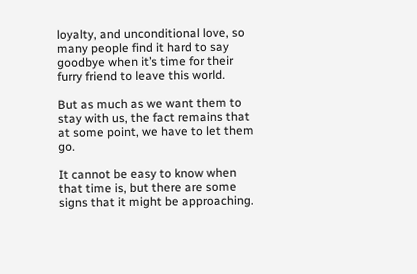loyalty, and unconditional love, so many people find it hard to say goodbye when it’s time for their furry friend to leave this world.

But as much as we want them to stay with us, the fact remains that at some point, we have to let them go.

It cannot be easy to know when that time is, but there are some signs that it might be approaching.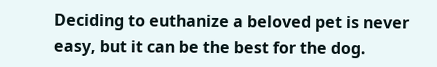Deciding to euthanize a beloved pet is never easy, but it can be the best for the dog.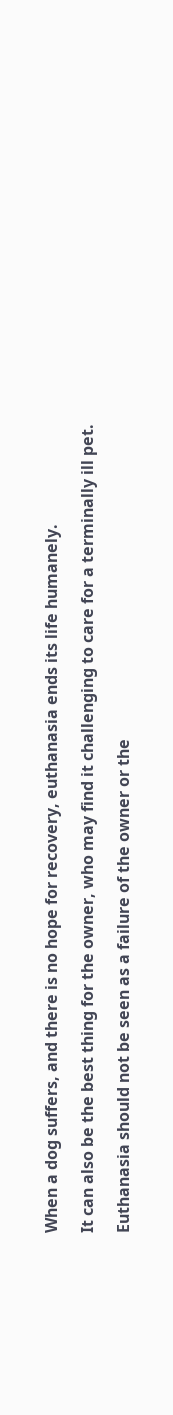When a dog suffers, and there is no hope for recovery, euthanasia ends its life humanely.

It can also be the best thing for the owner, who may find it challenging to care for a terminally ill pet.

Euthanasia should not be seen as a failure of the owner or the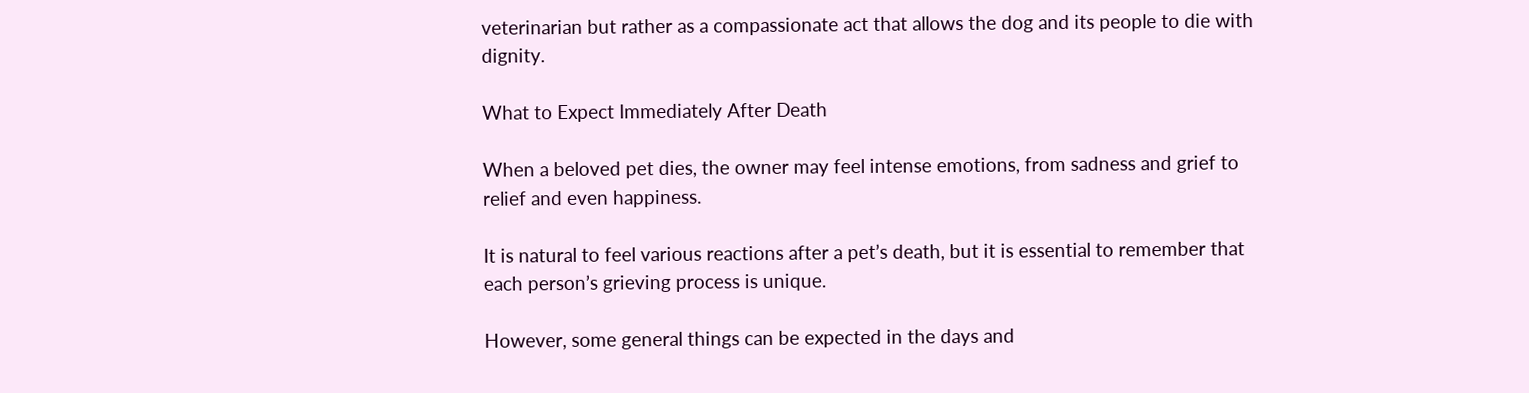veterinarian but rather as a compassionate act that allows the dog and its people to die with dignity.

What to Expect Immediately After Death

When a beloved pet dies, the owner may feel intense emotions, from sadness and grief to relief and even happiness.

It is natural to feel various reactions after a pet’s death, but it is essential to remember that each person’s grieving process is unique.

However, some general things can be expected in the days and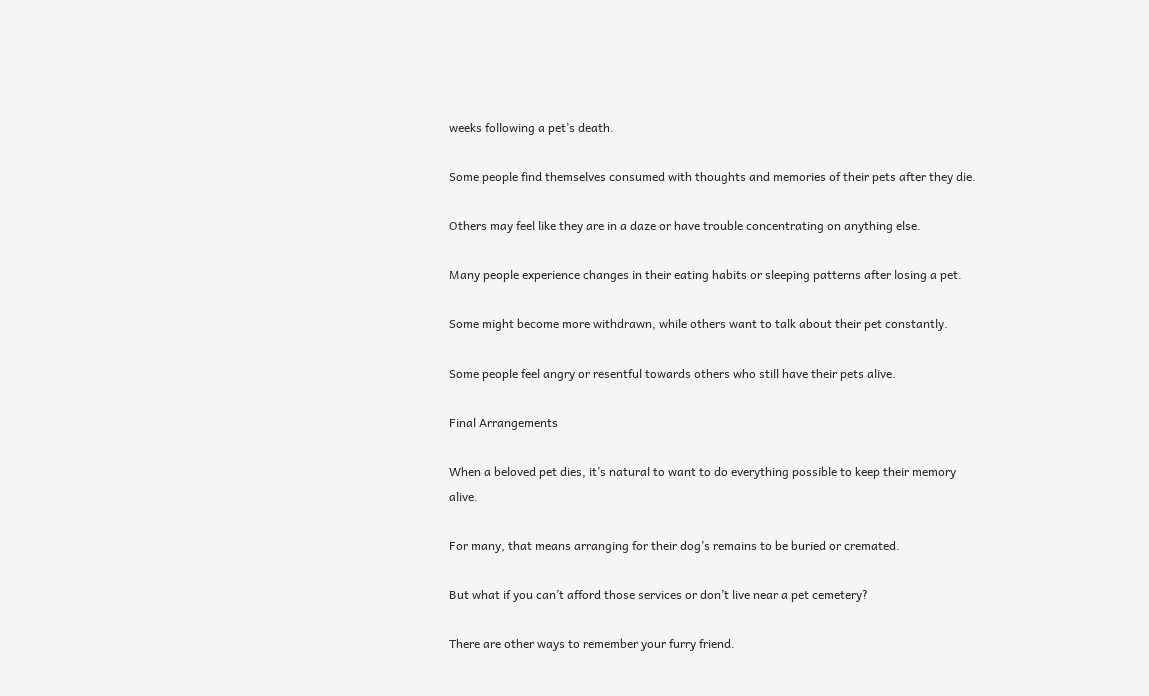weeks following a pet’s death.

Some people find themselves consumed with thoughts and memories of their pets after they die.

Others may feel like they are in a daze or have trouble concentrating on anything else.

Many people experience changes in their eating habits or sleeping patterns after losing a pet.

Some might become more withdrawn, while others want to talk about their pet constantly.

Some people feel angry or resentful towards others who still have their pets alive.

Final Arrangements

When a beloved pet dies, it’s natural to want to do everything possible to keep their memory alive.

For many, that means arranging for their dog’s remains to be buried or cremated.

But what if you can’t afford those services or don’t live near a pet cemetery?

There are other ways to remember your furry friend.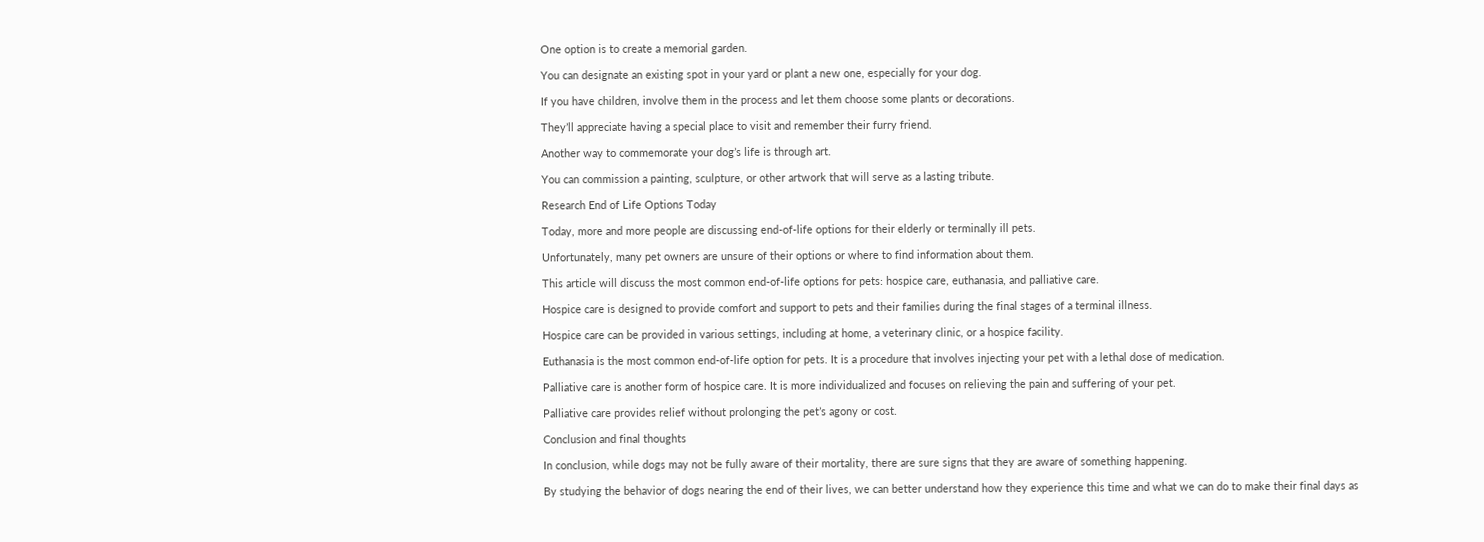One option is to create a memorial garden.

You can designate an existing spot in your yard or plant a new one, especially for your dog.

If you have children, involve them in the process and let them choose some plants or decorations.

They’ll appreciate having a special place to visit and remember their furry friend.

Another way to commemorate your dog’s life is through art.

You can commission a painting, sculpture, or other artwork that will serve as a lasting tribute.

Research End of Life Options Today

Today, more and more people are discussing end-of-life options for their elderly or terminally ill pets.

Unfortunately, many pet owners are unsure of their options or where to find information about them.

This article will discuss the most common end-of-life options for pets: hospice care, euthanasia, and palliative care.

Hospice care is designed to provide comfort and support to pets and their families during the final stages of a terminal illness.

Hospice care can be provided in various settings, including at home, a veterinary clinic, or a hospice facility.

Euthanasia is the most common end-of-life option for pets. It is a procedure that involves injecting your pet with a lethal dose of medication.

Palliative care is another form of hospice care. It is more individualized and focuses on relieving the pain and suffering of your pet.

Palliative care provides relief without prolonging the pet’s agony or cost.

Conclusion and final thoughts

In conclusion, while dogs may not be fully aware of their mortality, there are sure signs that they are aware of something happening.

By studying the behavior of dogs nearing the end of their lives, we can better understand how they experience this time and what we can do to make their final days as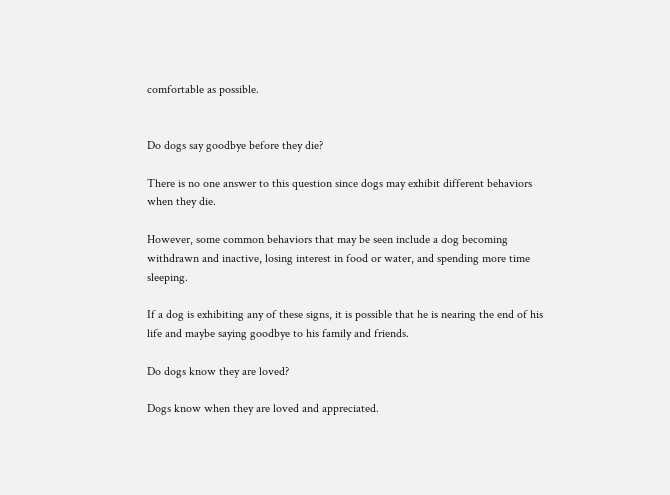comfortable as possible.


Do dogs say goodbye before they die?

There is no one answer to this question since dogs may exhibit different behaviors when they die.

However, some common behaviors that may be seen include a dog becoming withdrawn and inactive, losing interest in food or water, and spending more time sleeping.

If a dog is exhibiting any of these signs, it is possible that he is nearing the end of his life and maybe saying goodbye to his family and friends.

Do dogs know they are loved?

Dogs know when they are loved and appreciated.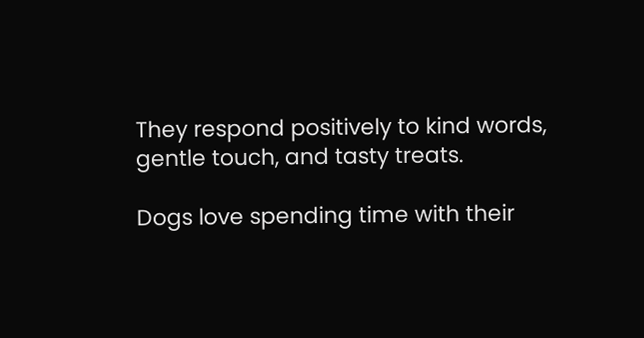They respond positively to kind words, gentle touch, and tasty treats.

Dogs love spending time with their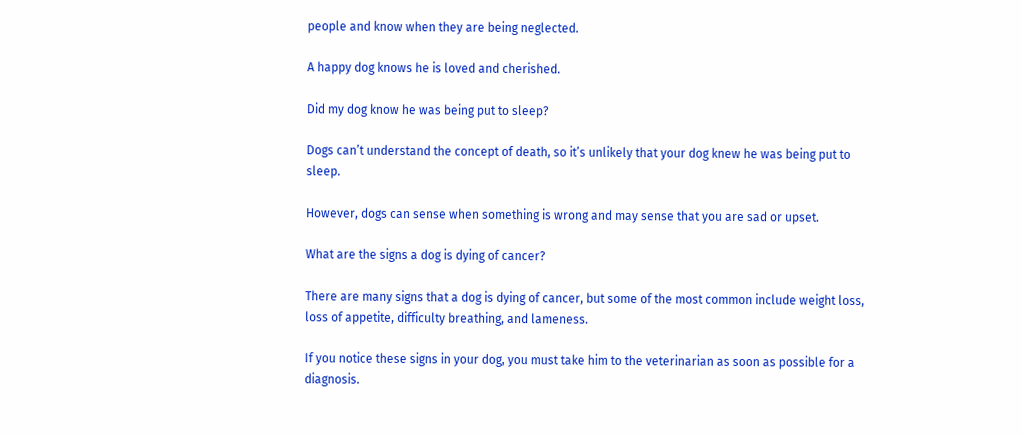people and know when they are being neglected.

A happy dog knows he is loved and cherished.

Did my dog know he was being put to sleep?

Dogs can’t understand the concept of death, so it’s unlikely that your dog knew he was being put to sleep.

However, dogs can sense when something is wrong and may sense that you are sad or upset.

What are the signs a dog is dying of cancer?

There are many signs that a dog is dying of cancer, but some of the most common include weight loss, loss of appetite, difficulty breathing, and lameness.

If you notice these signs in your dog, you must take him to the veterinarian as soon as possible for a diagnosis.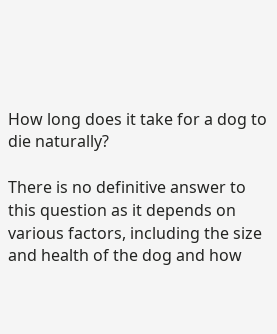How long does it take for a dog to die naturally?

There is no definitive answer to this question as it depends on various factors, including the size and health of the dog and how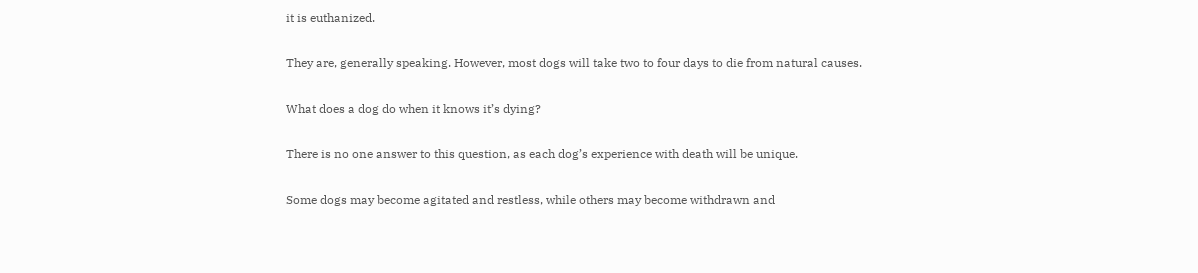it is euthanized.

They are, generally speaking. However, most dogs will take two to four days to die from natural causes.

What does a dog do when it knows it’s dying?

There is no one answer to this question, as each dog’s experience with death will be unique.

Some dogs may become agitated and restless, while others may become withdrawn and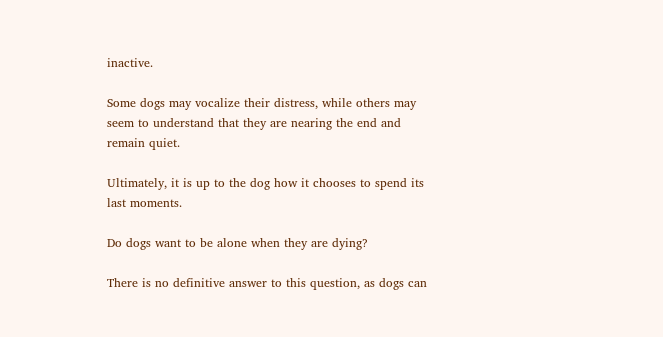inactive.

Some dogs may vocalize their distress, while others may seem to understand that they are nearing the end and remain quiet.

Ultimately, it is up to the dog how it chooses to spend its last moments.

Do dogs want to be alone when they are dying?

There is no definitive answer to this question, as dogs can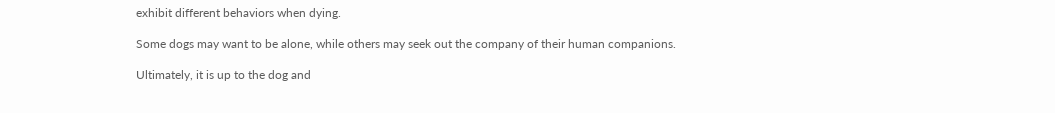exhibit different behaviors when dying.

Some dogs may want to be alone, while others may seek out the company of their human companions.

Ultimately, it is up to the dog and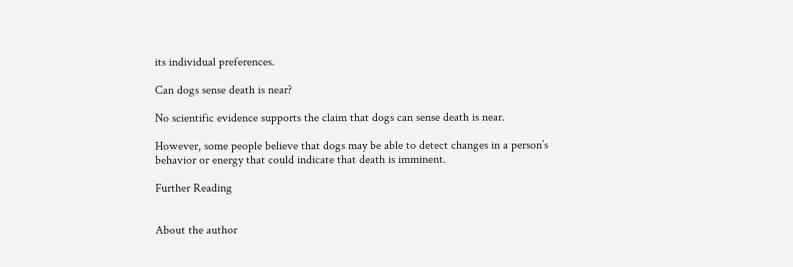its individual preferences.

Can dogs sense death is near?

No scientific evidence supports the claim that dogs can sense death is near.

However, some people believe that dogs may be able to detect changes in a person’s behavior or energy that could indicate that death is imminent.

Further Reading


About the author